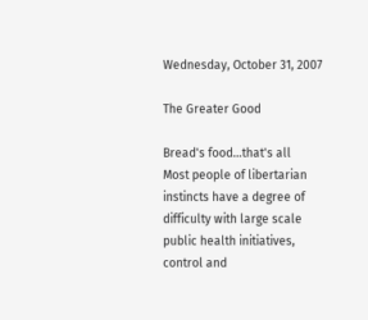Wednesday, October 31, 2007

The Greater Good

Bread's food...that's all
Most people of libertarian instincts have a degree of difficulty with large scale public health initiatives, control and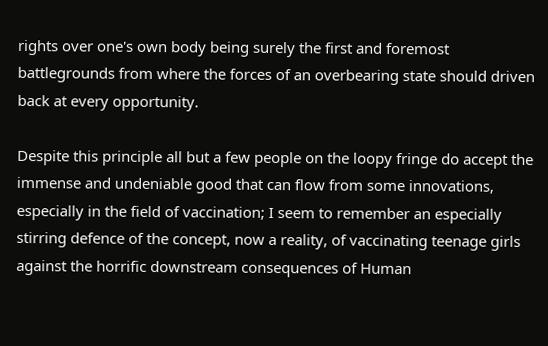rights over one's own body being surely the first and foremost battlegrounds from where the forces of an overbearing state should driven back at every opportunity.

Despite this principle all but a few people on the loopy fringe do accept the immense and undeniable good that can flow from some innovations, especially in the field of vaccination; I seem to remember an especially stirring defence of the concept, now a reality, of vaccinating teenage girls against the horrific downstream consequences of Human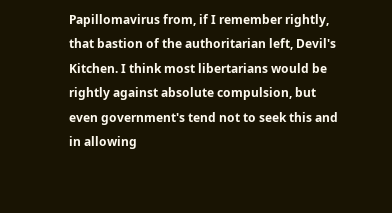Papillomavirus from, if I remember rightly, that bastion of the authoritarian left, Devil's Kitchen. I think most libertarians would be rightly against absolute compulsion, but even government's tend not to seek this and in allowing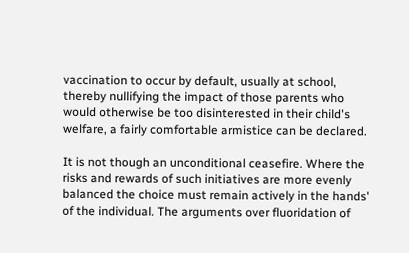vaccination to occur by default, usually at school, thereby nullifying the impact of those parents who would otherwise be too disinterested in their child's welfare, a fairly comfortable armistice can be declared.

It is not though an unconditional ceasefire. Where the risks and rewards of such initiatives are more evenly balanced the choice must remain actively in the hands' of the individual. The arguments over fluoridation of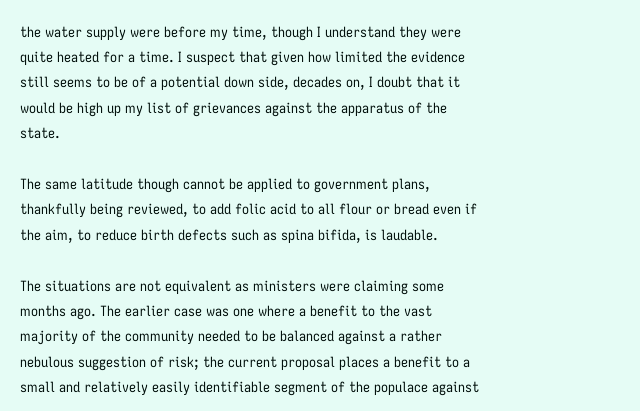the water supply were before my time, though I understand they were quite heated for a time. I suspect that given how limited the evidence still seems to be of a potential down side, decades on, I doubt that it would be high up my list of grievances against the apparatus of the state.

The same latitude though cannot be applied to government plans, thankfully being reviewed, to add folic acid to all flour or bread even if the aim, to reduce birth defects such as spina bifida, is laudable.

The situations are not equivalent as ministers were claiming some months ago. The earlier case was one where a benefit to the vast majority of the community needed to be balanced against a rather nebulous suggestion of risk; the current proposal places a benefit to a small and relatively easily identifiable segment of the populace against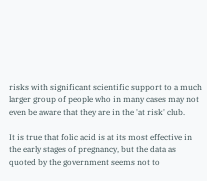risks with significant scientific support to a much larger group of people who in many cases may not even be aware that they are in the 'at risk' club.

It is true that folic acid is at its most effective in the early stages of pregnancy, but the data as quoted by the government seems not to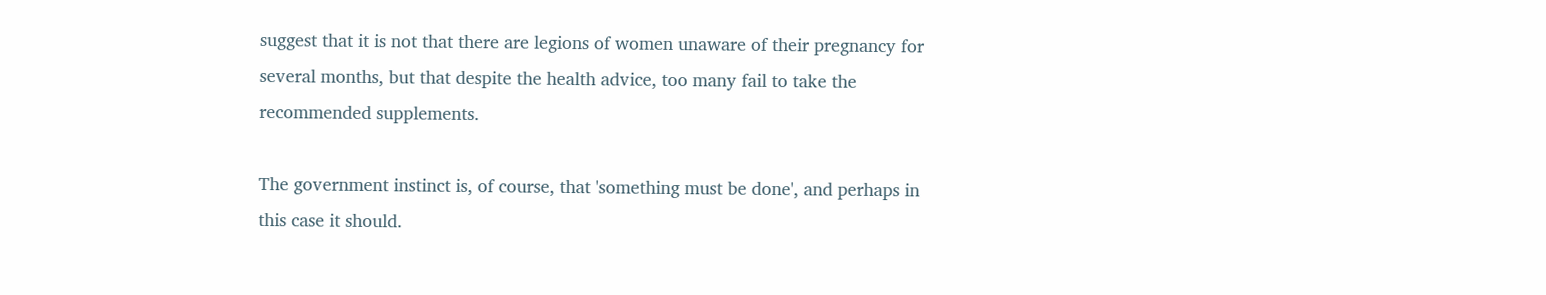suggest that it is not that there are legions of women unaware of their pregnancy for several months, but that despite the health advice, too many fail to take the recommended supplements.

The government instinct is, of course, that 'something must be done', and perhaps in this case it should.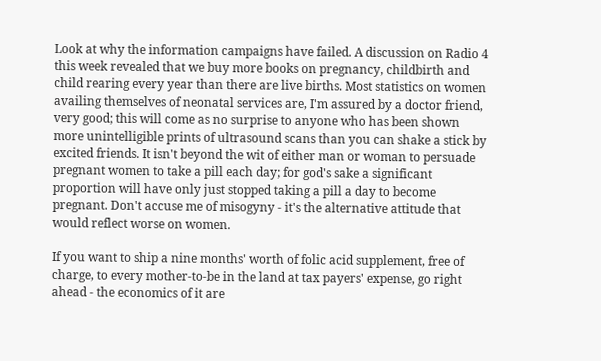Look at why the information campaigns have failed. A discussion on Radio 4 this week revealed that we buy more books on pregnancy, childbirth and child rearing every year than there are live births. Most statistics on women availing themselves of neonatal services are, I'm assured by a doctor friend, very good; this will come as no surprise to anyone who has been shown more unintelligible prints of ultrasound scans than you can shake a stick by excited friends. It isn't beyond the wit of either man or woman to persuade pregnant women to take a pill each day; for god's sake a significant proportion will have only just stopped taking a pill a day to become pregnant. Don't accuse me of misogyny - it's the alternative attitude that would reflect worse on women.

If you want to ship a nine months' worth of folic acid supplement, free of charge, to every mother-to-be in the land at tax payers' expense, go right ahead - the economics of it are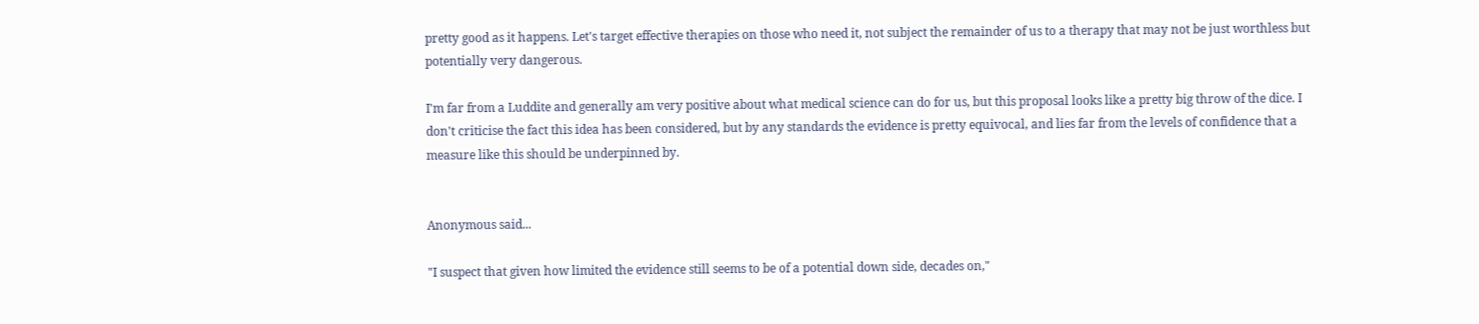pretty good as it happens. Let's target effective therapies on those who need it, not subject the remainder of us to a therapy that may not be just worthless but potentially very dangerous.

I'm far from a Luddite and generally am very positive about what medical science can do for us, but this proposal looks like a pretty big throw of the dice. I don't criticise the fact this idea has been considered, but by any standards the evidence is pretty equivocal, and lies far from the levels of confidence that a measure like this should be underpinned by.


Anonymous said...

"I suspect that given how limited the evidence still seems to be of a potential down side, decades on,"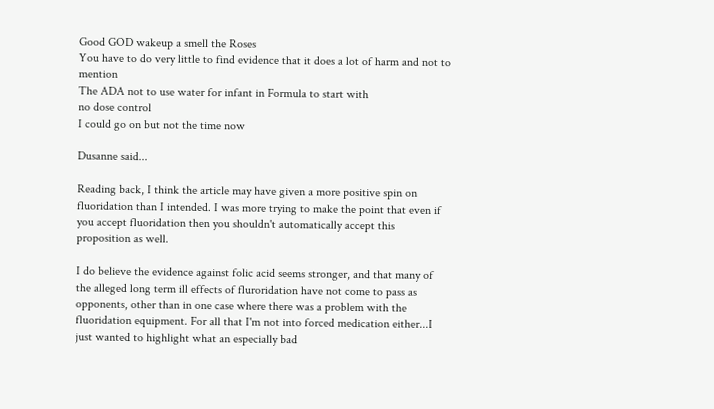Good GOD wakeup a smell the Roses
You have to do very little to find evidence that it does a lot of harm and not to mention
The ADA not to use water for infant in Formula to start with
no dose control
I could go on but not the time now

Dusanne said...

Reading back, I think the article may have given a more positive spin on fluoridation than I intended. I was more trying to make the point that even if you accept fluoridation then you shouldn't automatically accept this proposition as well.

I do believe the evidence against folic acid seems stronger, and that many of the alleged long term ill effects of fluroridation have not come to pass as opponents, other than in one case where there was a problem with the fluoridation equipment. For all that I'm not into forced medication either...I just wanted to highlight what an especially bad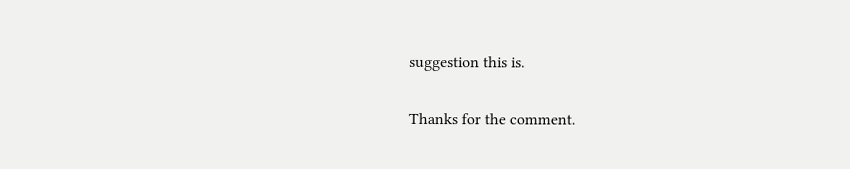suggestion this is.

Thanks for the comment.